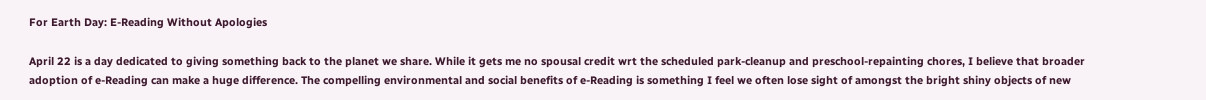For Earth Day: E-Reading Without Apologies

April 22 is a day dedicated to giving something back to the planet we share. While it gets me no spousal credit wrt the scheduled park-cleanup and preschool-repainting chores, I believe that broader adoption of e-Reading can make a huge difference. The compelling environmental and social benefits of e-Reading is something I feel we often lose sight of amongst the bright shiny objects of new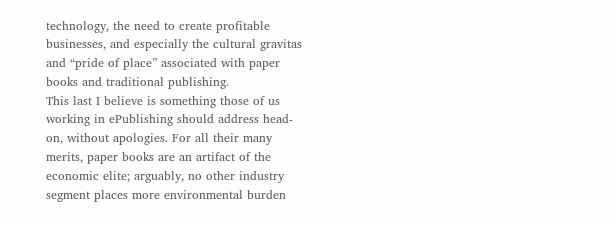technology, the need to create profitable businesses, and especially the cultural gravitas and “pride of place” associated with paper books and traditional publishing.
This last I believe is something those of us working in ePublishing should address head-on, without apologies. For all their many merits, paper books are an artifact of the economic elite; arguably, no other industry segment places more environmental burden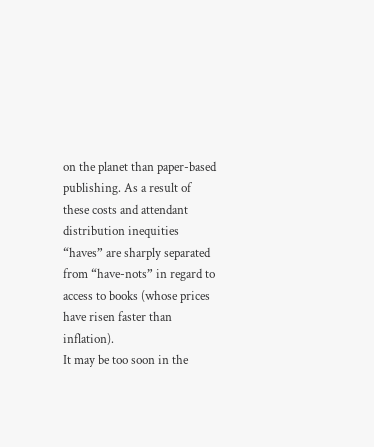on the planet than paper-based publishing. As a result of these costs and attendant distribution inequities “haves” are sharply separated from “have-nots” in regard to access to books (whose prices have risen faster than inflation).
It may be too soon in the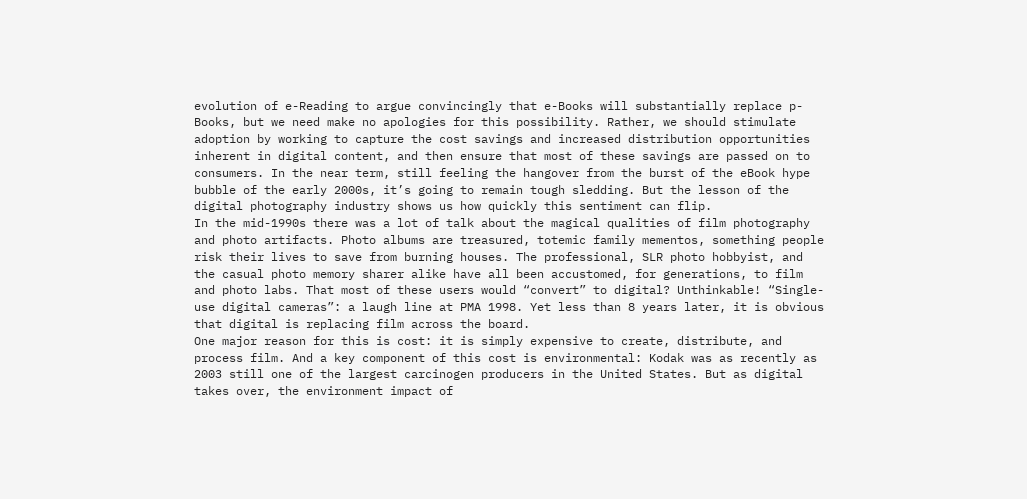evolution of e-Reading to argue convincingly that e-Books will substantially replace p-Books, but we need make no apologies for this possibility. Rather, we should stimulate adoption by working to capture the cost savings and increased distribution opportunities inherent in digital content, and then ensure that most of these savings are passed on to consumers. In the near term, still feeling the hangover from the burst of the eBook hype bubble of the early 2000s, it’s going to remain tough sledding. But the lesson of the digital photography industry shows us how quickly this sentiment can flip.
In the mid-1990s there was a lot of talk about the magical qualities of film photography and photo artifacts. Photo albums are treasured, totemic family mementos, something people risk their lives to save from burning houses. The professional, SLR photo hobbyist, and the casual photo memory sharer alike have all been accustomed, for generations, to film and photo labs. That most of these users would “convert” to digital? Unthinkable! “Single-use digital cameras”: a laugh line at PMA 1998. Yet less than 8 years later, it is obvious that digital is replacing film across the board.
One major reason for this is cost: it is simply expensive to create, distribute, and process film. And a key component of this cost is environmental: Kodak was as recently as 2003 still one of the largest carcinogen producers in the United States. But as digital takes over, the environment impact of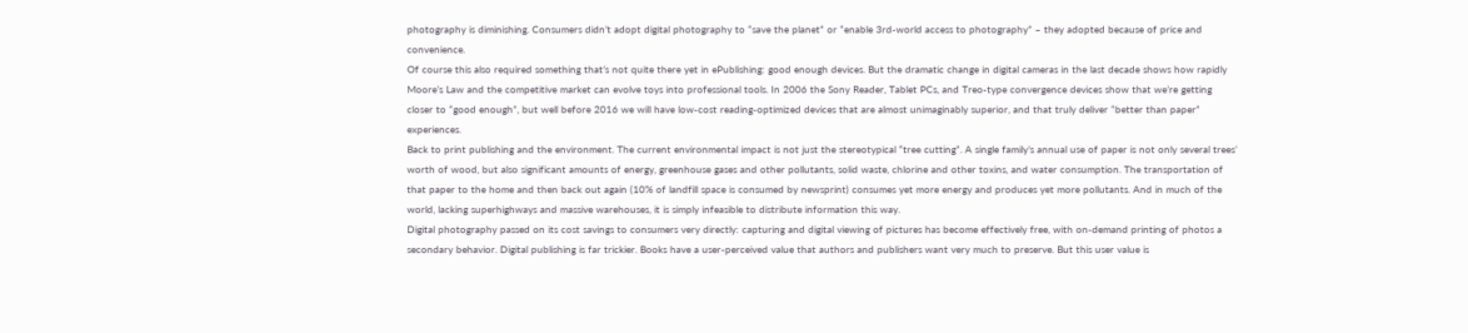photography is diminishing. Consumers didn’t adopt digital photography to “save the planet” or “enable 3rd-world access to photography” – they adopted because of price and convenience.
Of course this also required something that’s not quite there yet in ePublishing: good enough devices. But the dramatic change in digital cameras in the last decade shows how rapidly Moore’s Law and the competitive market can evolve toys into professional tools. In 2006 the Sony Reader, Tablet PCs, and Treo-type convergence devices show that we’re getting closer to “good enough”, but well before 2016 we will have low-cost reading-optimized devices that are almost unimaginably superior, and that truly deliver “better than paper” experiences.
Back to print publishing and the environment. The current environmental impact is not just the stereotypical “tree cutting”. A single family’s annual use of paper is not only several trees’ worth of wood, but also significant amounts of energy, greenhouse gases and other pollutants, solid waste, chlorine and other toxins, and water consumption. The transportation of that paper to the home and then back out again (10% of landfill space is consumed by newsprint) consumes yet more energy and produces yet more pollutants. And in much of the world, lacking superhighways and massive warehouses, it is simply infeasible to distribute information this way.
Digital photography passed on its cost savings to consumers very directly: capturing and digital viewing of pictures has become effectively free, with on-demand printing of photos a secondary behavior. Digital publishing is far trickier. Books have a user-perceived value that authors and publishers want very much to preserve. But this user value is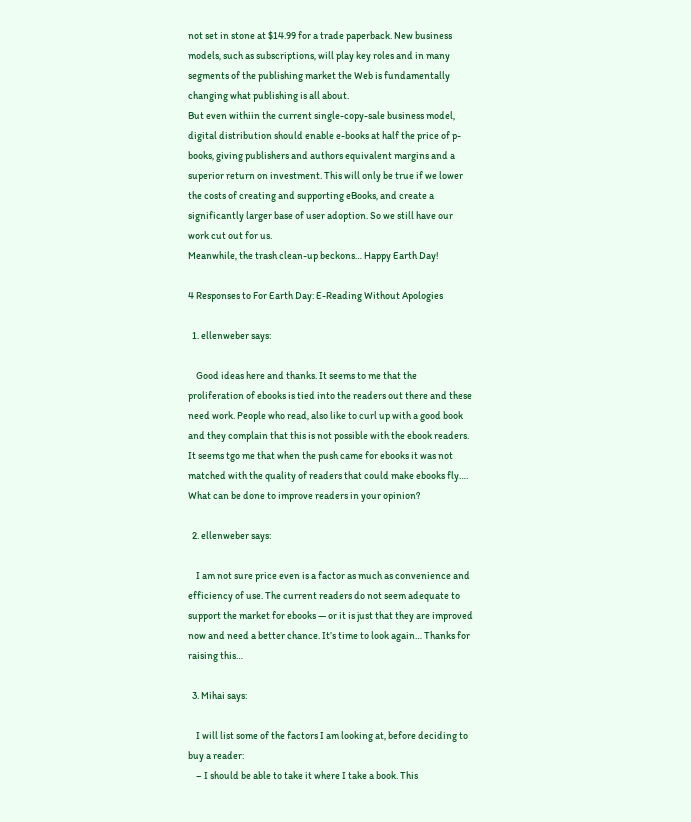not set in stone at $14.99 for a trade paperback. New business models, such as subscriptions, will play key roles and in many segments of the publishing market the Web is fundamentally changing what publishing is all about.
But even withiin the current single-copy-sale business model, digital distribution should enable e-books at half the price of p-books, giving publishers and authors equivalent margins and a superior return on investment. This will only be true if we lower the costs of creating and supporting eBooks, and create a significantly larger base of user adoption. So we still have our work cut out for us.
Meanwhile, the trash clean-up beckons… Happy Earth Day!

4 Responses to For Earth Day: E-Reading Without Apologies

  1. ellenweber says:

    Good ideas here and thanks. It seems to me that the proliferation of ebooks is tied into the readers out there and these need work. People who read, also like to curl up with a good book and they complain that this is not possible with the ebook readers. It seems tgo me that when the push came for ebooks it was not matched with the quality of readers that could make ebooks fly…. What can be done to improve readers in your opinion?

  2. ellenweber says:

    I am not sure price even is a factor as much as convenience and efficiency of use. The current readers do not seem adequate to support the market for ebooks — or it is just that they are improved now and need a better chance. It’s time to look again… Thanks for raising this…

  3. Mihai says:

    I will list some of the factors I am looking at, before deciding to buy a reader:
    – I should be able to take it where I take a book. This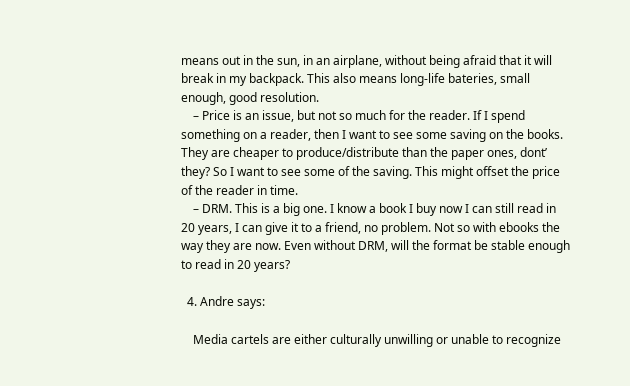means out in the sun, in an airplane, without being afraid that it will break in my backpack. This also means long-life bateries, small enough, good resolution.
    – Price is an issue, but not so much for the reader. If I spend something on a reader, then I want to see some saving on the books. They are cheaper to produce/distribute than the paper ones, dont’ they? So I want to see some of the saving. This might offset the price of the reader in time.
    – DRM. This is a big one. I know a book I buy now I can still read in 20 years, I can give it to a friend, no problem. Not so with ebooks the way they are now. Even without DRM, will the format be stable enough to read in 20 years?

  4. Andre says:

    Media cartels are either culturally unwilling or unable to recognize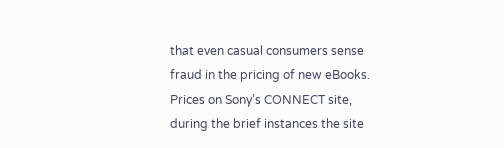that even casual consumers sense fraud in the pricing of new eBooks. Prices on Sony’s CONNECT site, during the brief instances the site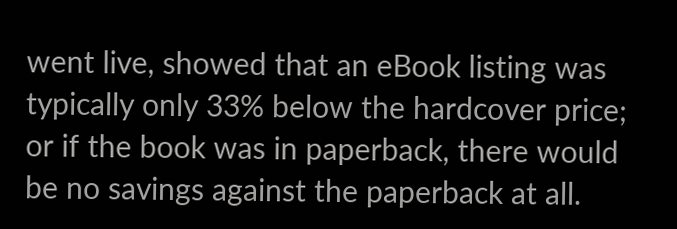went live, showed that an eBook listing was typically only 33% below the hardcover price; or if the book was in paperback, there would be no savings against the paperback at all.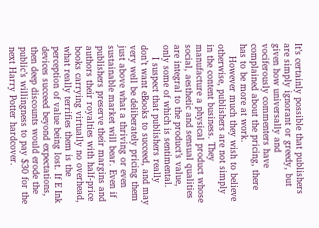It’s certainly possible that publishers are simply ignorant or greedy, but given how universally and vociferously commenters have complained about the pricing, there has to be more at work.
    However much they wish to believe otherwise, publishers are not simply in the content business. They manufacture a physical product whose social, aesthetic and sensual qualities are integral to the product’s value, only some of which is sentimental.
    I suspect that publishers really don’t want eBooks to succeed, and may very well be deliberately pricing them just above what a thriving or even sustainable market will bear. Even if publishers preserve their margins and authors their royalties with half-price books carrying virtually no overhead, what really terrifies them is the perception of value being lost. If E Ink devices succeed beyond expectations, then deep discounts would erode the public’s willingness to pay $30 for the next Harry Potter hardcover.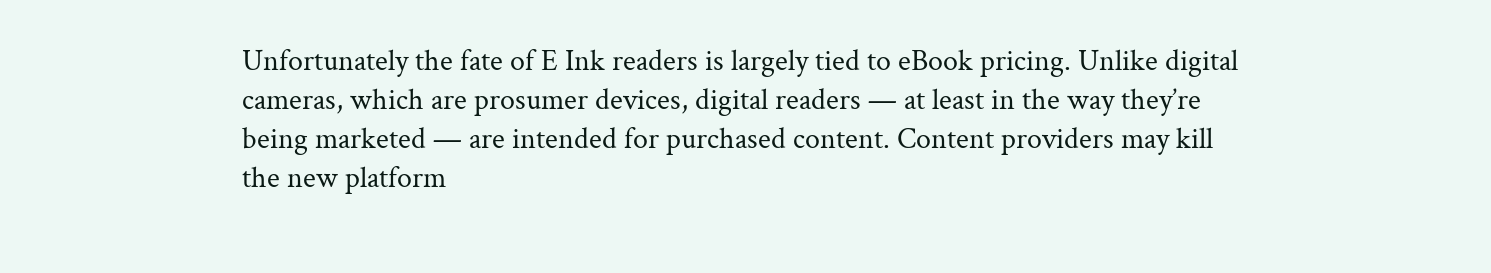Unfortunately the fate of E Ink readers is largely tied to eBook pricing. Unlike digital cameras, which are prosumer devices, digital readers — at least in the way they’re being marketed — are intended for purchased content. Content providers may kill the new platform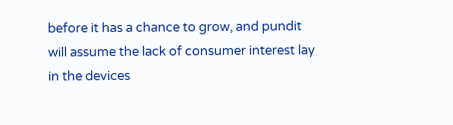before it has a chance to grow, and pundit will assume the lack of consumer interest lay in the devices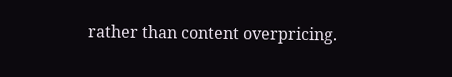rather than content overpricing.